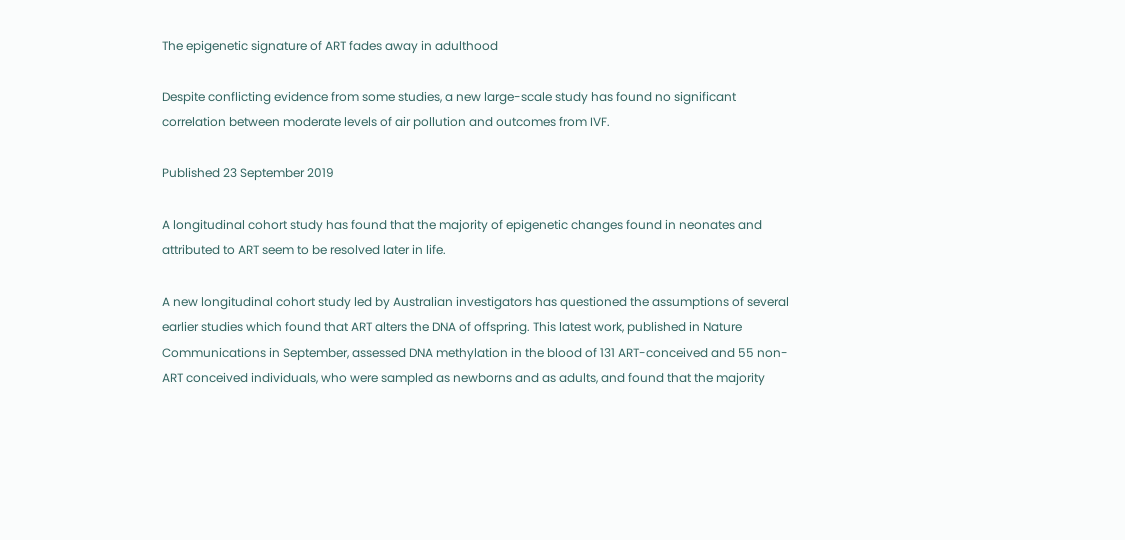The epigenetic signature of ART fades away in adulthood

Despite conflicting evidence from some studies, a new large-scale study has found no significant correlation between moderate levels of air pollution and outcomes from IVF.

Published 23 September 2019

A longitudinal cohort study has found that the majority of epigenetic changes found in neonates and attributed to ART seem to be resolved later in life.

A new longitudinal cohort study led by Australian investigators has questioned the assumptions of several earlier studies which found that ART alters the DNA of offspring. This latest work, published in Nature Communications in September, assessed DNA methylation in the blood of 131 ART-conceived and 55 non-ART conceived individuals, who were sampled as newborns and as adults, and found that the majority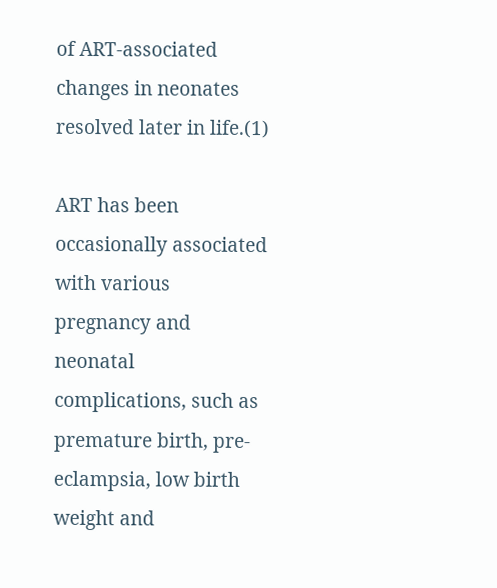of ART-associated changes in neonates resolved later in life.(1)

ART has been occasionally associated with various pregnancy and neonatal complications, such as premature birth, pre-eclampsia, low birth weight and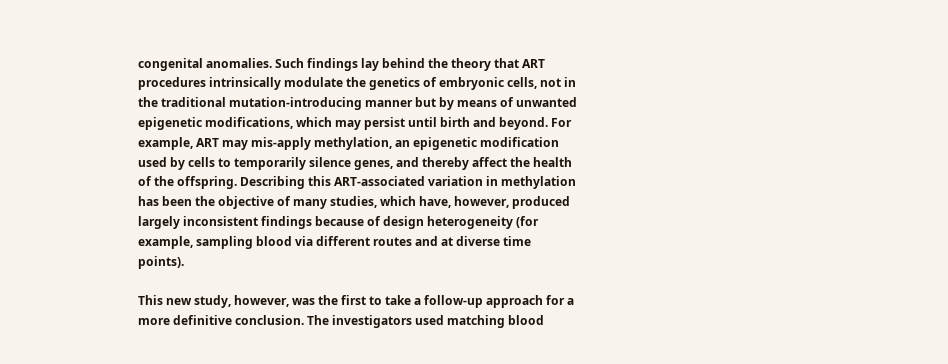congenital anomalies. Such findings lay behind the theory that ART procedures intrinsically modulate the genetics of embryonic cells, not in the traditional mutation-introducing manner but by means of unwanted epigenetic modifications, which may persist until birth and beyond. For example, ART may mis-apply methylation, an epigenetic modification used by cells to temporarily silence genes, and thereby affect the health of the offspring. Describing this ART-associated variation in methylation has been the objective of many studies, which have, however, produced largely inconsistent findings because of design heterogeneity (for example, sampling blood via different routes and at diverse time points).

This new study, however, was the first to take a follow-up approach for a more definitive conclusion. The investigators used matching blood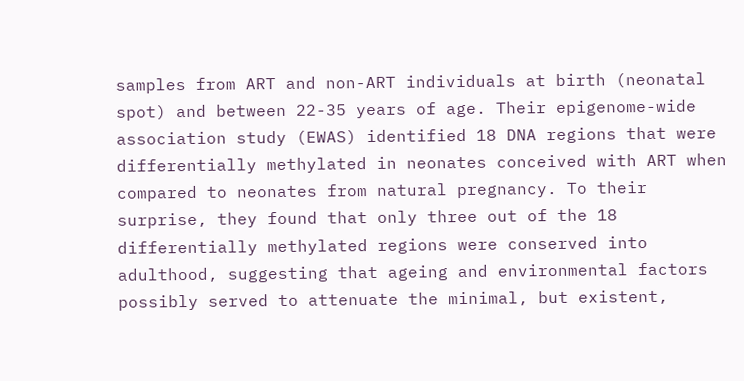samples from ART and non-ART individuals at birth (neonatal spot) and between 22-35 years of age. Their epigenome-wide association study (EWAS) identified 18 DNA regions that were differentially methylated in neonates conceived with ART when compared to neonates from natural pregnancy. To their surprise, they found that only three out of the 18 differentially methylated regions were conserved into adulthood, suggesting that ageing and environmental factors possibly served to attenuate the minimal, but existent,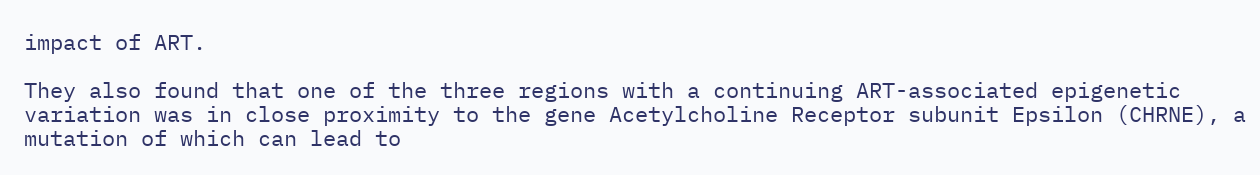impact of ART.

They also found that one of the three regions with a continuing ART-associated epigenetic variation was in close proximity to the gene Acetylcholine Receptor subunit Epsilon (CHRNE), a mutation of which can lead to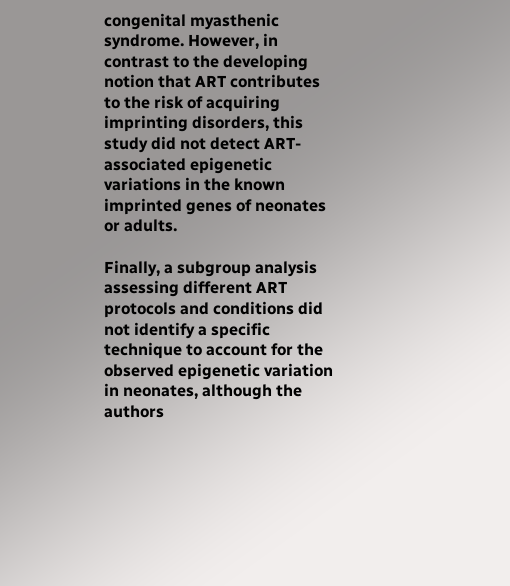congenital myasthenic syndrome. However, in contrast to the developing notion that ART contributes to the risk of acquiring imprinting disorders, this study did not detect ART-associated epigenetic variations in the known imprinted genes of neonates or adults.

Finally, a subgroup analysis assessing different ART protocols and conditions did not identify a specific technique to account for the observed epigenetic variation in neonates, although the authors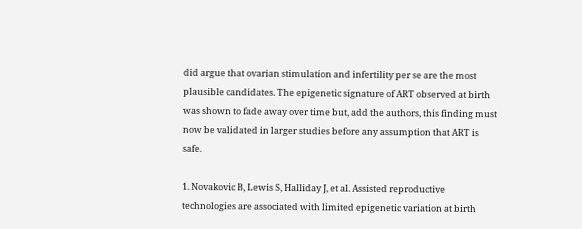did argue that ovarian stimulation and infertility per se are the most plausible candidates. The epigenetic signature of ART observed at birth was shown to fade away over time but, add the authors, this finding must now be validated in larger studies before any assumption that ART is safe.

1. Novakovic B, Lewis S, Halliday J, et al. Assisted reproductive technologies are associated with limited epigenetic variation at birth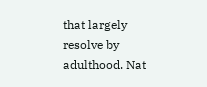that largely resolve by adulthood. Nat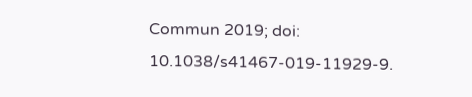Commun 2019; doi: 10.1038/s41467-019-11929-9.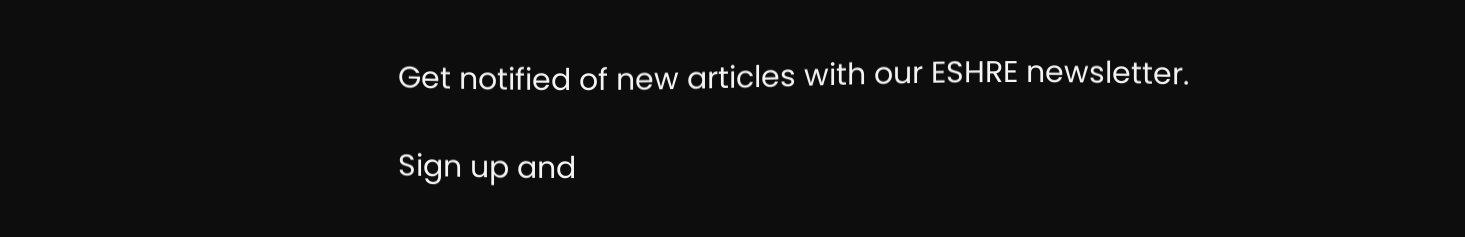Get notified of new articles with our ESHRE newsletter.

Sign up and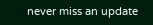never miss an update